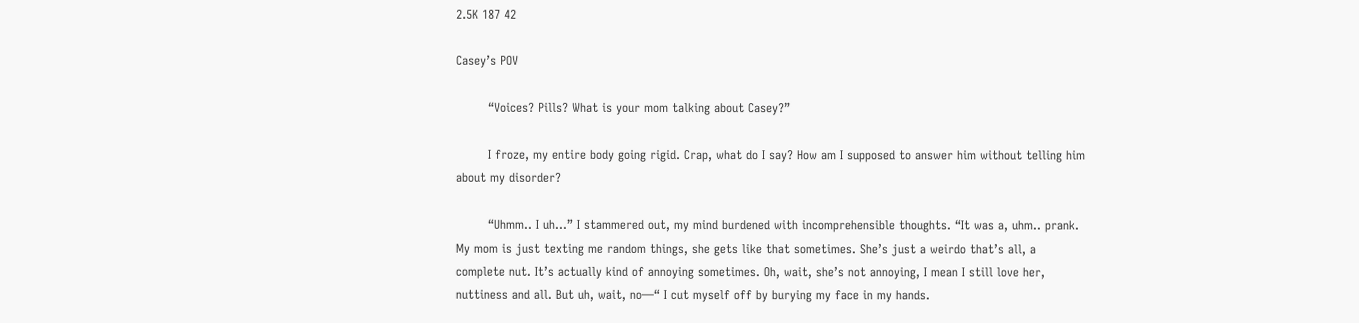2.5K 187 42

Casey’s POV

        “Voices? Pills? What is your mom talking about Casey?”

        I froze, my entire body going rigid. Crap, what do I say? How am I supposed to answer him without telling him about my disorder?

        “Uhmm.. I uh…” I stammered out, my mind burdened with incomprehensible thoughts. “It was a, uhm.. prank. My mom is just texting me random things, she gets like that sometimes. She’s just a weirdo that’s all, a complete nut. It’s actually kind of annoying sometimes. Oh, wait, she’s not annoying, I mean I still love her, nuttiness and all. But uh, wait, no—“ I cut myself off by burying my face in my hands.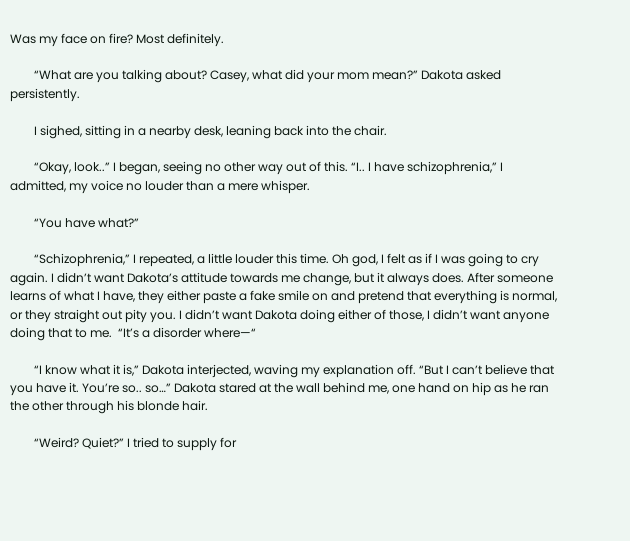Was my face on fire? Most definitely.

        “What are you talking about? Casey, what did your mom mean?” Dakota asked persistently.

        I sighed, sitting in a nearby desk, leaning back into the chair.

        “Okay, look..” I began, seeing no other way out of this. “I.. I have schizophrenia,” I admitted, my voice no louder than a mere whisper.

        “You have what?”

        “Schizophrenia,” I repeated, a little louder this time. Oh god, I felt as if I was going to cry again. I didn’t want Dakota’s attitude towards me change, but it always does. After someone learns of what I have, they either paste a fake smile on and pretend that everything is normal, or they straight out pity you. I didn’t want Dakota doing either of those, I didn’t want anyone doing that to me.  “It’s a disorder where—“

        “I know what it is,” Dakota interjected, waving my explanation off. “But I can’t believe that you have it. You’re so.. so…” Dakota stared at the wall behind me, one hand on hip as he ran the other through his blonde hair.

        “Weird? Quiet?” I tried to supply for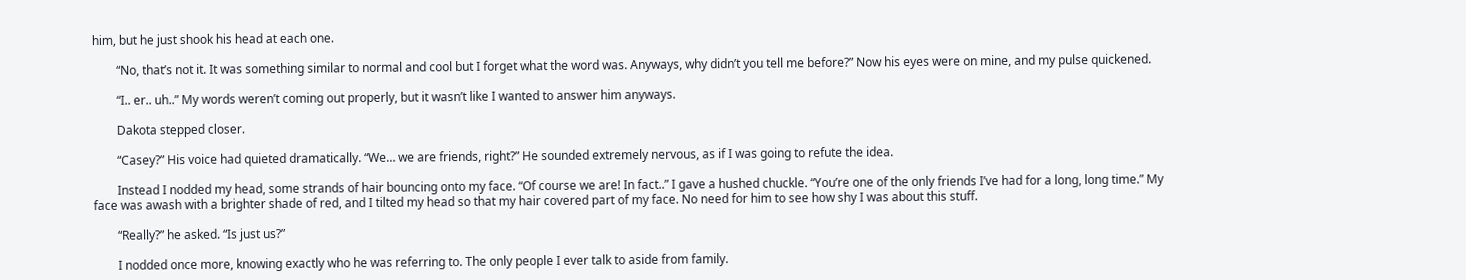him, but he just shook his head at each one.

        “No, that’s not it. It was something similar to normal and cool but I forget what the word was. Anyways, why didn’t you tell me before?” Now his eyes were on mine, and my pulse quickened.

        “I.. er.. uh..” My words weren’t coming out properly, but it wasn’t like I wanted to answer him anyways.

        Dakota stepped closer.

        “Casey?” His voice had quieted dramatically. “We… we are friends, right?” He sounded extremely nervous, as if I was going to refute the idea.

        Instead I nodded my head, some strands of hair bouncing onto my face. “Of course we are! In fact..” I gave a hushed chuckle. “You’re one of the only friends I’ve had for a long, long time.” My face was awash with a brighter shade of red, and I tilted my head so that my hair covered part of my face. No need for him to see how shy I was about this stuff.

        “Really?” he asked. “Is just us?”

        I nodded once more, knowing exactly who he was referring to. The only people I ever talk to aside from family.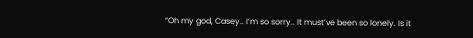“Oh my god, Casey.. I’m so sorry.. It must’ve been so lonely. Is it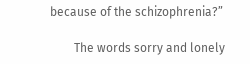because of the schizophrenia?”

        The words sorry and lonely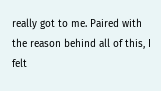really got to me. Paired with the reason behind all of this, I felt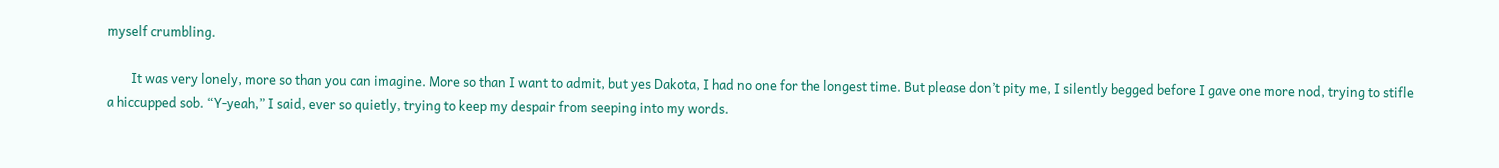myself crumbling.

        It was very lonely, more so than you can imagine. More so than I want to admit, but yes Dakota, I had no one for the longest time. But please don’t pity me, I silently begged before I gave one more nod, trying to stifle a hiccupped sob. “Y-yeah,” I said, ever so quietly, trying to keep my despair from seeping into my words.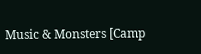Music & Monsters [Camp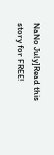NaNo July]Read this story for FREE!